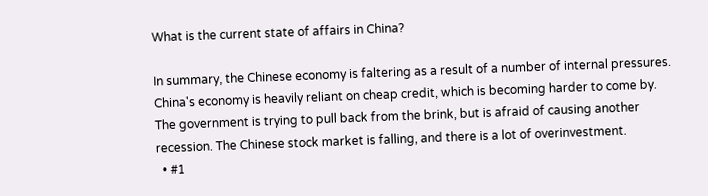What is the current state of affairs in China?

In summary, the Chinese economy is faltering as a result of a number of internal pressures. China's economy is heavily reliant on cheap credit, which is becoming harder to come by. The government is trying to pull back from the brink, but is afraid of causing another recession. The Chinese stock market is falling, and there is a lot of overinvestment.
  • #1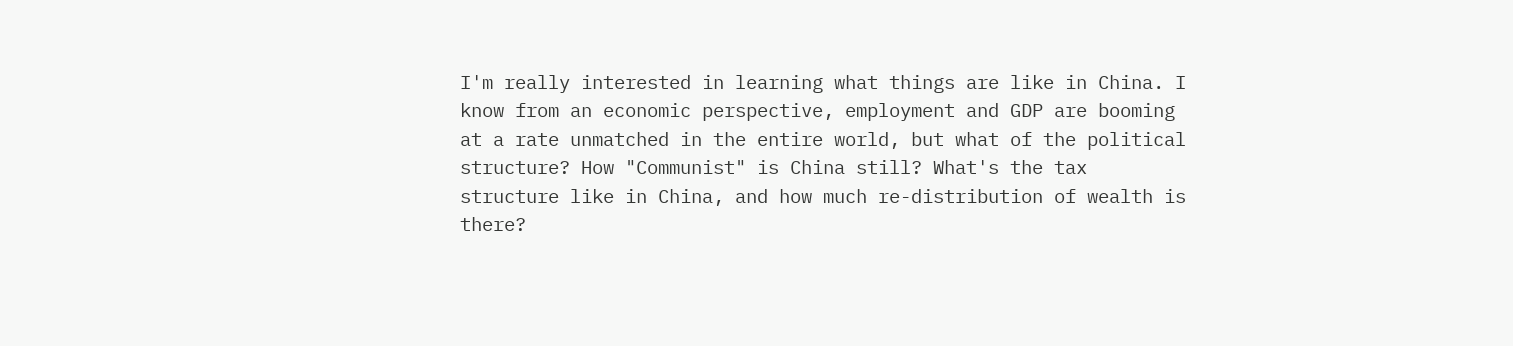I'm really interested in learning what things are like in China. I know from an economic perspective, employment and GDP are booming at a rate unmatched in the entire world, but what of the political structure? How "Communist" is China still? What's the tax structure like in China, and how much re-distribution of wealth is there?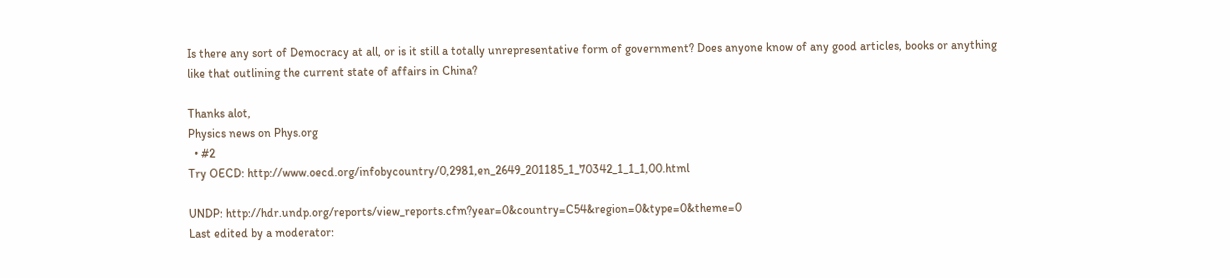Is there any sort of Democracy at all, or is it still a totally unrepresentative form of government? Does anyone know of any good articles, books or anything like that outlining the current state of affairs in China?

Thanks alot,
Physics news on Phys.org
  • #2
Try OECD: http://www.oecd.org/infobycountry/0,2981,en_2649_201185_1_70342_1_1_1,00.html

UNDP: http://hdr.undp.org/reports/view_reports.cfm?year=0&country=C54&region=0&type=0&theme=0
Last edited by a moderator: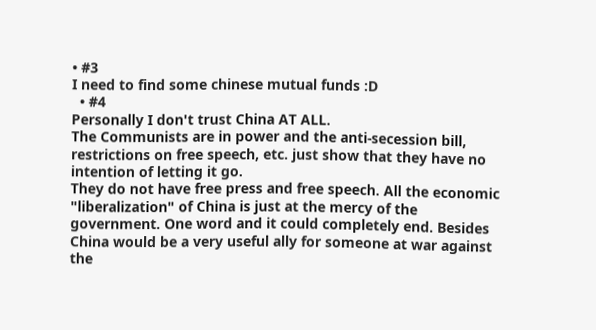• #3
I need to find some chinese mutual funds :D
  • #4
Personally I don't trust China AT ALL.
The Communists are in power and the anti-secession bill, restrictions on free speech, etc. just show that they have no intention of letting it go.
They do not have free press and free speech. All the economic "liberalization" of China is just at the mercy of the government. One word and it could completely end. Besides China would be a very useful ally for someone at war against the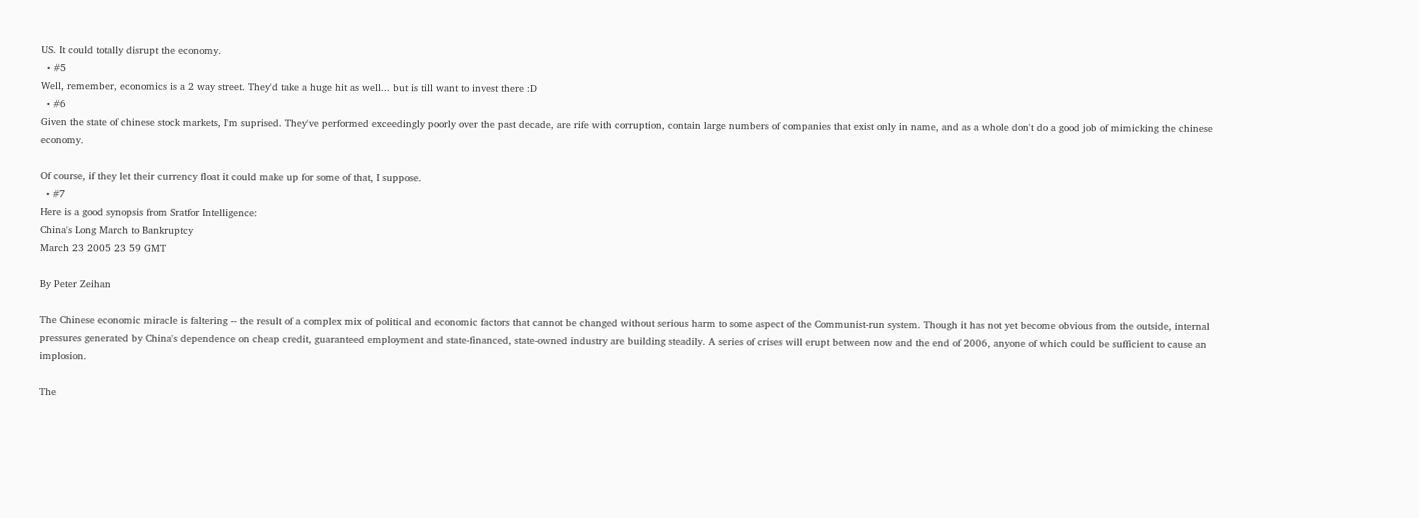US. It could totally disrupt the economy.
  • #5
Well, remember, economics is a 2 way street. They'd take a huge hit as well... but is till want to invest there :D
  • #6
Given the state of chinese stock markets, I'm suprised. They've performed exceedingly poorly over the past decade, are rife with corruption, contain large numbers of companies that exist only in name, and as a whole don't do a good job of mimicking the chinese economy.

Of course, if they let their currency float it could make up for some of that, I suppose.
  • #7
Here is a good synopsis from Sratfor Intelligence:
China's Long March to Bankruptcy
March 23 2005 23 59 GMT

By Peter Zeihan

The Chinese economic miracle is faltering -- the result of a complex mix of political and economic factors that cannot be changed without serious harm to some aspect of the Communist-run system. Though it has not yet become obvious from the outside, internal pressures generated by China's dependence on cheap credit, guaranteed employment and state-financed, state-owned industry are building steadily. A series of crises will erupt between now and the end of 2006, anyone of which could be sufficient to cause an implosion.

The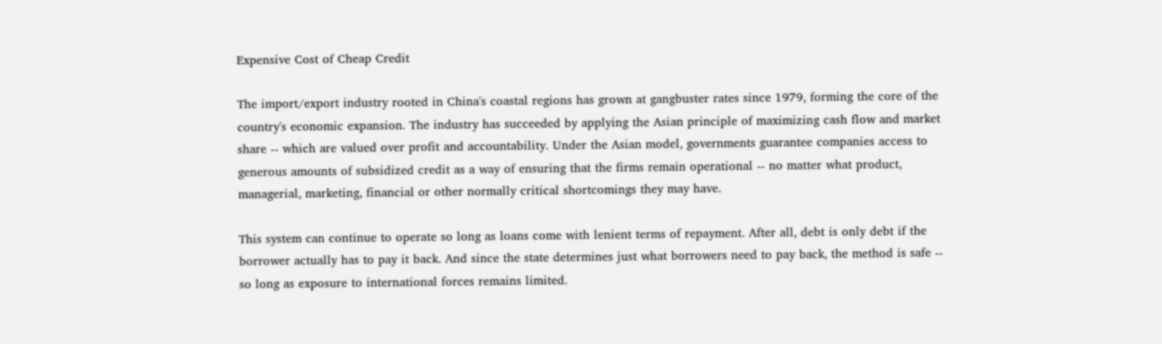Expensive Cost of Cheap Credit

The import/export industry rooted in China's coastal regions has grown at gangbuster rates since 1979, forming the core of the country's economic expansion. The industry has succeeded by applying the Asian principle of maximizing cash flow and market share -- which are valued over profit and accountability. Under the Asian model, governments guarantee companies access to generous amounts of subsidized credit as a way of ensuring that the firms remain operational -- no matter what product, managerial, marketing, financial or other normally critical shortcomings they may have.

This system can continue to operate so long as loans come with lenient terms of repayment. After all, debt is only debt if the borrower actually has to pay it back. And since the state determines just what borrowers need to pay back, the method is safe -- so long as exposure to international forces remains limited.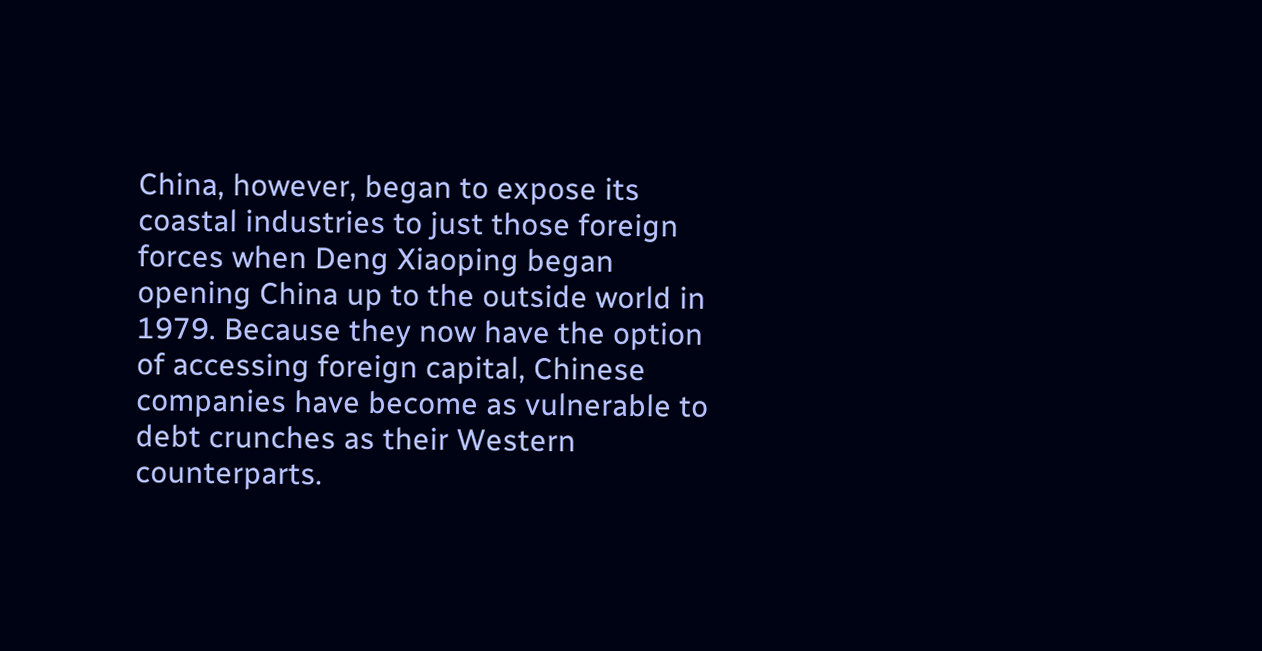China, however, began to expose its coastal industries to just those foreign forces when Deng Xiaoping began opening China up to the outside world in 1979. Because they now have the option of accessing foreign capital, Chinese companies have become as vulnerable to debt crunches as their Western counterparts.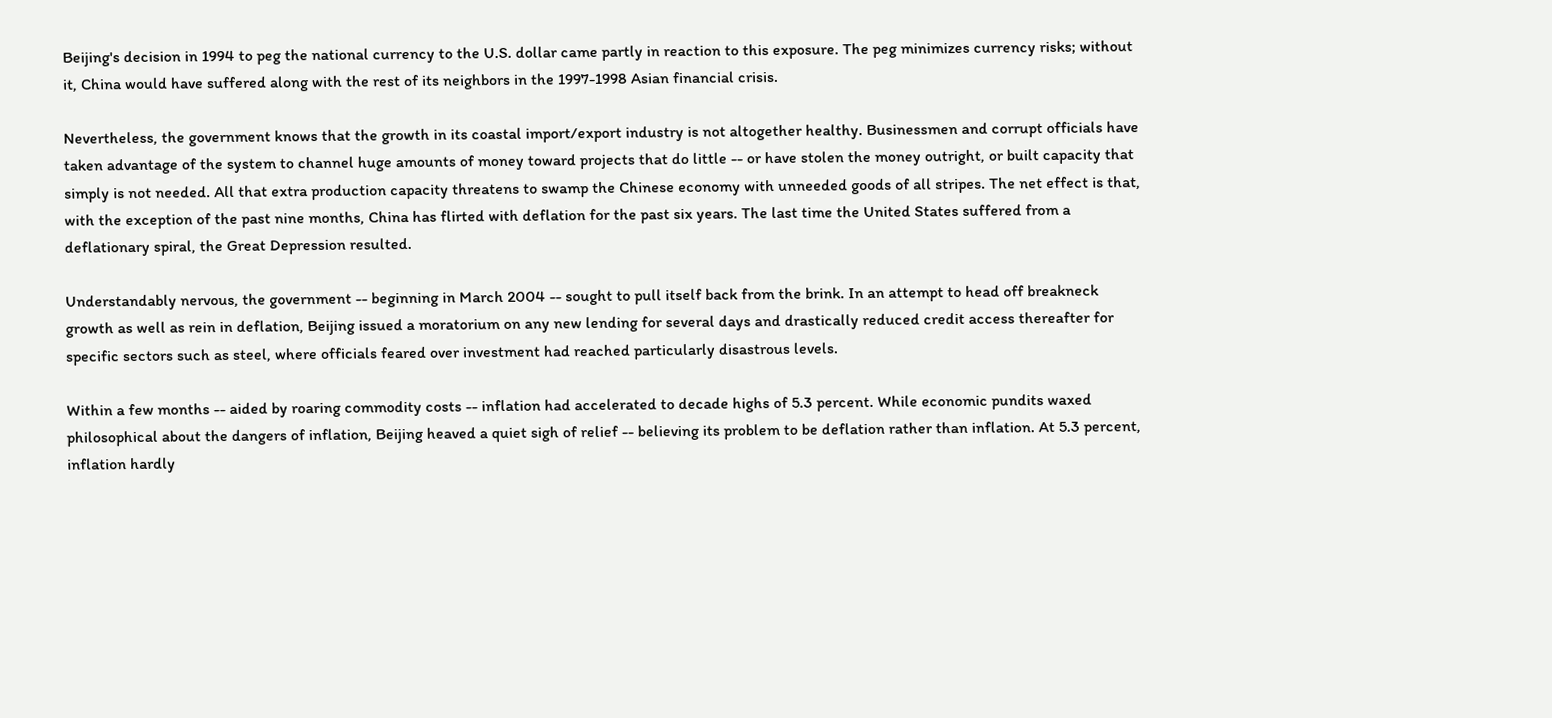Beijing's decision in 1994 to peg the national currency to the U.S. dollar came partly in reaction to this exposure. The peg minimizes currency risks; without it, China would have suffered along with the rest of its neighbors in the 1997-1998 Asian financial crisis.

Nevertheless, the government knows that the growth in its coastal import/export industry is not altogether healthy. Businessmen and corrupt officials have taken advantage of the system to channel huge amounts of money toward projects that do little -- or have stolen the money outright, or built capacity that simply is not needed. All that extra production capacity threatens to swamp the Chinese economy with unneeded goods of all stripes. The net effect is that, with the exception of the past nine months, China has flirted with deflation for the past six years. The last time the United States suffered from a deflationary spiral, the Great Depression resulted.

Understandably nervous, the government -- beginning in March 2004 -- sought to pull itself back from the brink. In an attempt to head off breakneck growth as well as rein in deflation, Beijing issued a moratorium on any new lending for several days and drastically reduced credit access thereafter for specific sectors such as steel, where officials feared over investment had reached particularly disastrous levels.

Within a few months -- aided by roaring commodity costs -- inflation had accelerated to decade highs of 5.3 percent. While economic pundits waxed philosophical about the dangers of inflation, Beijing heaved a quiet sigh of relief -- believing its problem to be deflation rather than inflation. At 5.3 percent, inflation hardly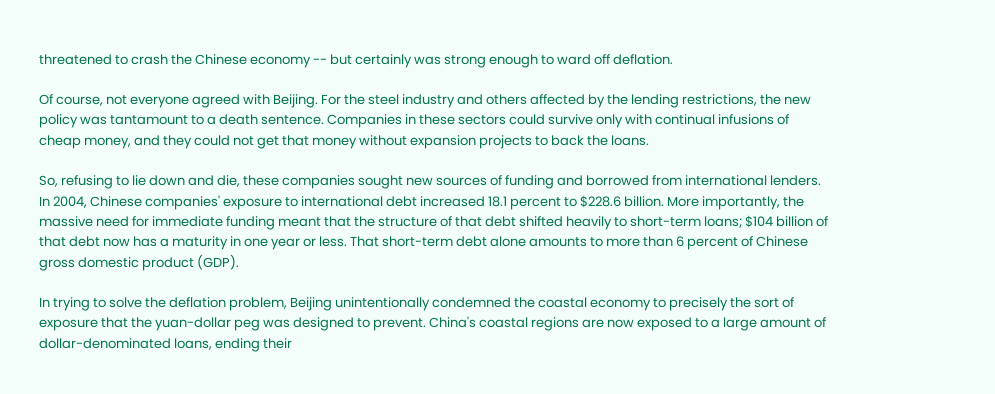threatened to crash the Chinese economy -- but certainly was strong enough to ward off deflation.

Of course, not everyone agreed with Beijing. For the steel industry and others affected by the lending restrictions, the new policy was tantamount to a death sentence. Companies in these sectors could survive only with continual infusions of cheap money, and they could not get that money without expansion projects to back the loans.

So, refusing to lie down and die, these companies sought new sources of funding and borrowed from international lenders. In 2004, Chinese companies' exposure to international debt increased 18.1 percent to $228.6 billion. More importantly, the massive need for immediate funding meant that the structure of that debt shifted heavily to short-term loans; $104 billion of that debt now has a maturity in one year or less. That short-term debt alone amounts to more than 6 percent of Chinese gross domestic product (GDP).

In trying to solve the deflation problem, Beijing unintentionally condemned the coastal economy to precisely the sort of exposure that the yuan-dollar peg was designed to prevent. China's coastal regions are now exposed to a large amount of dollar-denominated loans, ending their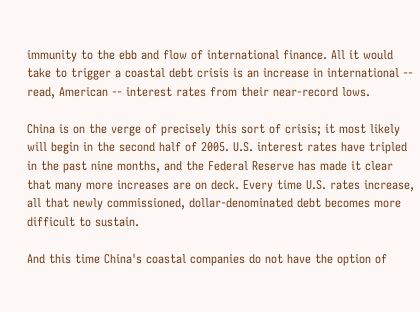immunity to the ebb and flow of international finance. All it would take to trigger a coastal debt crisis is an increase in international -- read, American -- interest rates from their near-record lows.

China is on the verge of precisely this sort of crisis; it most likely will begin in the second half of 2005. U.S. interest rates have tripled in the past nine months, and the Federal Reserve has made it clear that many more increases are on deck. Every time U.S. rates increase, all that newly commissioned, dollar-denominated debt becomes more difficult to sustain.

And this time China's coastal companies do not have the option of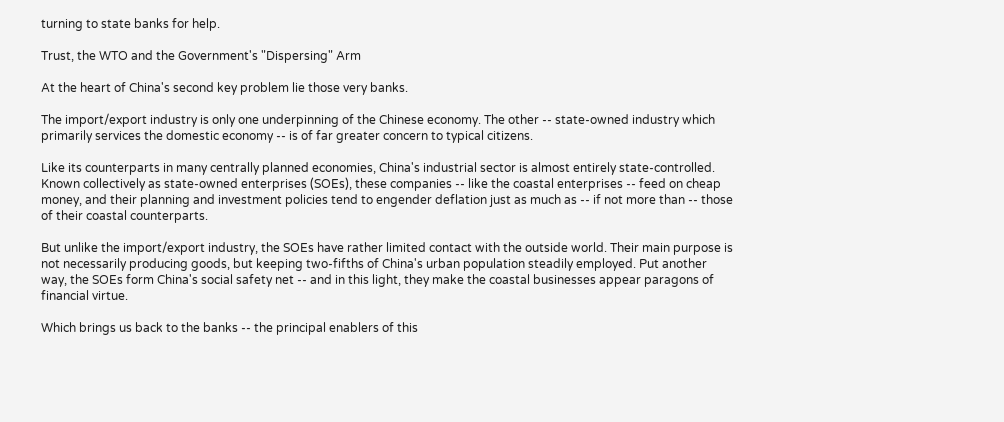turning to state banks for help.

Trust, the WTO and the Government's "Dispersing" Arm

At the heart of China's second key problem lie those very banks.

The import/export industry is only one underpinning of the Chinese economy. The other -- state-owned industry which primarily services the domestic economy -- is of far greater concern to typical citizens.

Like its counterparts in many centrally planned economies, China's industrial sector is almost entirely state-controlled. Known collectively as state-owned enterprises (SOEs), these companies -- like the coastal enterprises -- feed on cheap money, and their planning and investment policies tend to engender deflation just as much as -- if not more than -- those of their coastal counterparts.

But unlike the import/export industry, the SOEs have rather limited contact with the outside world. Their main purpose is not necessarily producing goods, but keeping two-fifths of China's urban population steadily employed. Put another way, the SOEs form China's social safety net -- and in this light, they make the coastal businesses appear paragons of financial virtue.

Which brings us back to the banks -- the principal enablers of this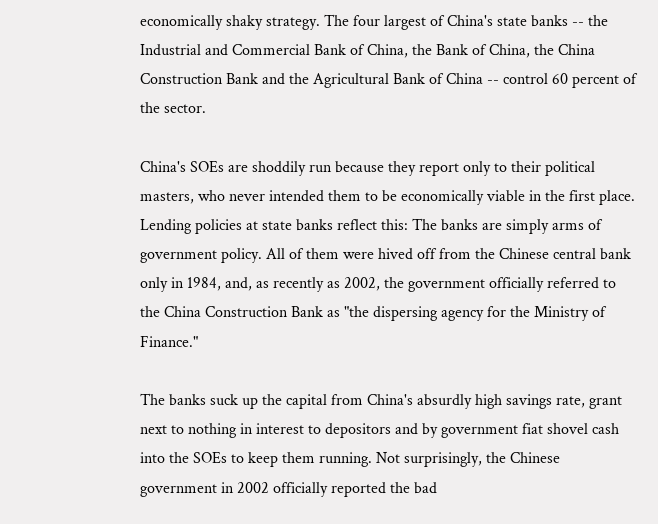economically shaky strategy. The four largest of China's state banks -- the Industrial and Commercial Bank of China, the Bank of China, the China Construction Bank and the Agricultural Bank of China -- control 60 percent of the sector.

China's SOEs are shoddily run because they report only to their political masters, who never intended them to be economically viable in the first place. Lending policies at state banks reflect this: The banks are simply arms of government policy. All of them were hived off from the Chinese central bank only in 1984, and, as recently as 2002, the government officially referred to the China Construction Bank as "the dispersing agency for the Ministry of Finance."

The banks suck up the capital from China's absurdly high savings rate, grant next to nothing in interest to depositors and by government fiat shovel cash into the SOEs to keep them running. Not surprisingly, the Chinese government in 2002 officially reported the bad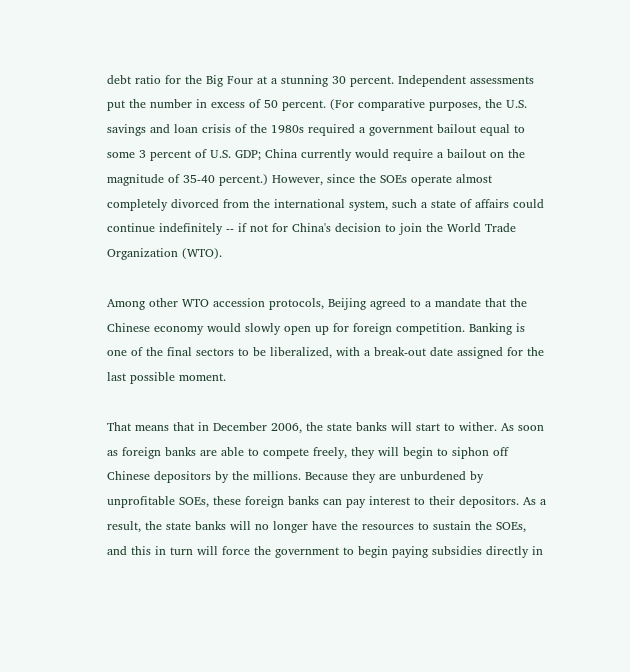debt ratio for the Big Four at a stunning 30 percent. Independent assessments put the number in excess of 50 percent. (For comparative purposes, the U.S. savings and loan crisis of the 1980s required a government bailout equal to some 3 percent of U.S. GDP; China currently would require a bailout on the magnitude of 35-40 percent.) However, since the SOEs operate almost completely divorced from the international system, such a state of affairs could continue indefinitely -- if not for China's decision to join the World Trade Organization (WTO).

Among other WTO accession protocols, Beijing agreed to a mandate that the Chinese economy would slowly open up for foreign competition. Banking is one of the final sectors to be liberalized, with a break-out date assigned for the last possible moment.

That means that in December 2006, the state banks will start to wither. As soon as foreign banks are able to compete freely, they will begin to siphon off Chinese depositors by the millions. Because they are unburdened by unprofitable SOEs, these foreign banks can pay interest to their depositors. As a result, the state banks will no longer have the resources to sustain the SOEs, and this in turn will force the government to begin paying subsidies directly in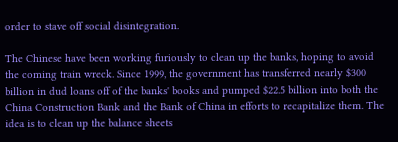order to stave off social disintegration.

The Chinese have been working furiously to clean up the banks, hoping to avoid the coming train wreck. Since 1999, the government has transferred nearly $300 billion in dud loans off of the banks' books and pumped $22.5 billion into both the China Construction Bank and the Bank of China in efforts to recapitalize them. The idea is to clean up the balance sheets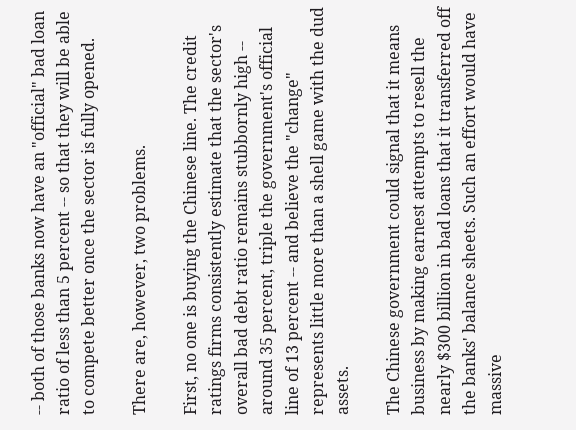-- both of those banks now have an "official" bad loan ratio of less than 5 percent -- so that they will be able to compete better once the sector is fully opened.

There are, however, two problems.

First, no one is buying the Chinese line. The credit ratings firms consistently estimate that the sector's overall bad debt ratio remains stubbornly high -- around 35 percent, triple the government's official line of 13 percent -- and believe the "change" represents little more than a shell game with the dud assets.

The Chinese government could signal that it means business by making earnest attempts to resell the nearly $300 billion in bad loans that it transferred off the banks' balance sheets. Such an effort would have massive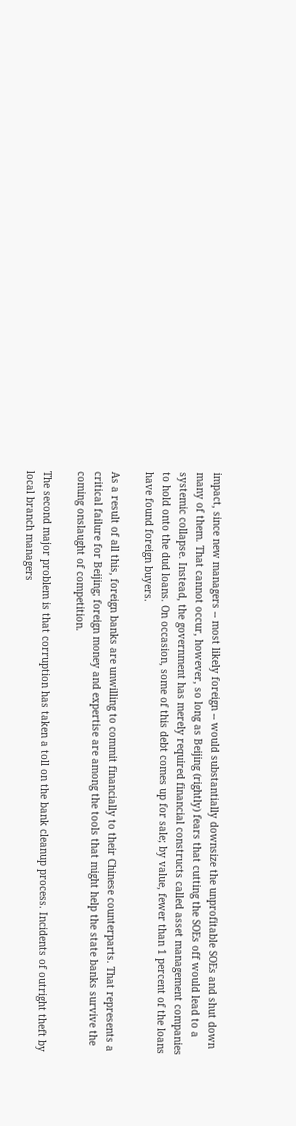impact, since new managers -- most likely foreign -- would substantially downsize the unprofitable SOEs and shut down many of them. That cannot occur, however, so long as Beijing (rightly) fears that cutting the SOEs off would lead to a systemic collapse. Instead, the government has merely required financial constructs called asset management companies to hold onto the dud loans. On occasion, some of this debt comes up for sale; by value, fewer than 1 percent of the loans have found foreign buyers.

As a result of all this, foreign banks are unwilling to commit financially to their Chinese counterparts. That represents a critical failure for Beijing; foreign money and expertise are among the tools that might help the state banks survive the coming onslaught of competition.

The second major problem is that corruption has taken a toll on the bank cleanup process. Incidents of outright theft by local branch managers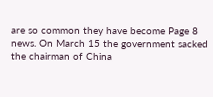are so common they have become Page 8 news. On March 15 the government sacked the chairman of China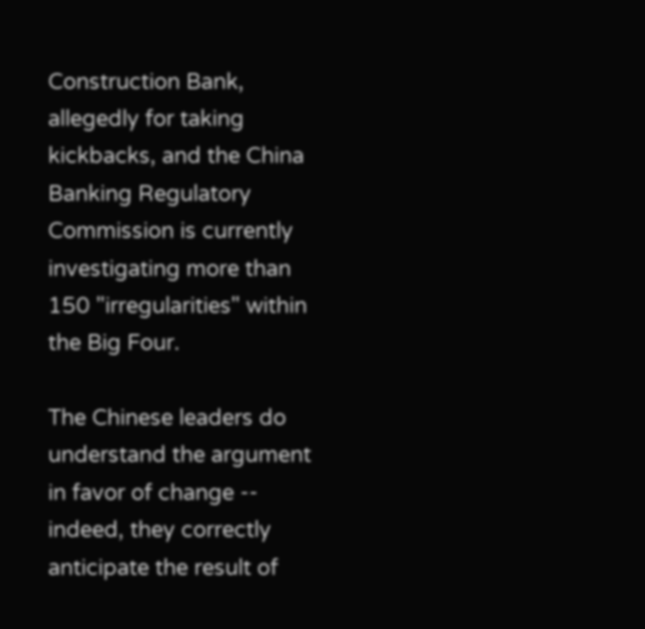Construction Bank, allegedly for taking kickbacks, and the China Banking Regulatory Commission is currently investigating more than 150 "irregularities" within the Big Four.

The Chinese leaders do understand the argument in favor of change -- indeed, they correctly anticipate the result of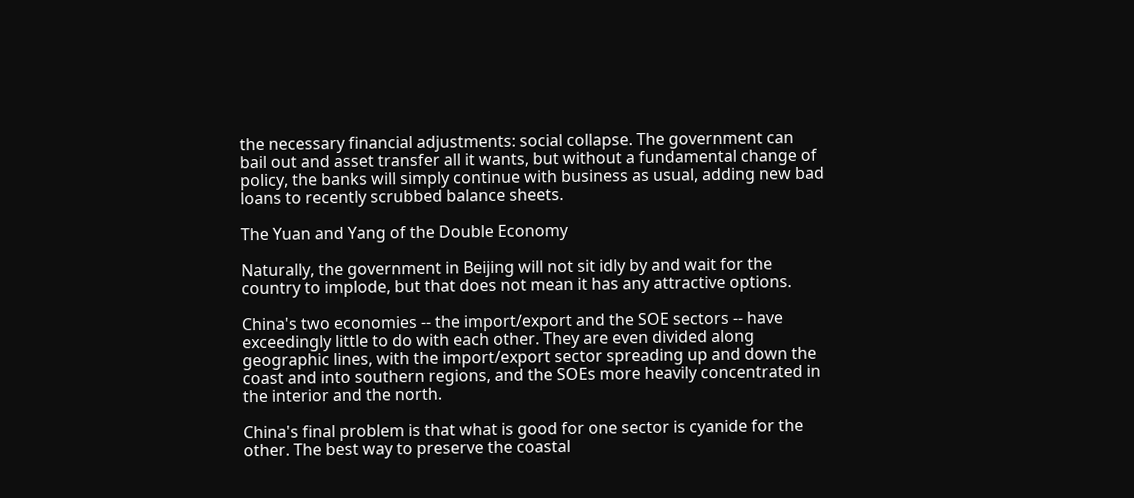the necessary financial adjustments: social collapse. The government can bail out and asset transfer all it wants, but without a fundamental change of policy, the banks will simply continue with business as usual, adding new bad loans to recently scrubbed balance sheets.

The Yuan and Yang of the Double Economy

Naturally, the government in Beijing will not sit idly by and wait for the country to implode, but that does not mean it has any attractive options.

China's two economies -- the import/export and the SOE sectors -- have exceedingly little to do with each other. They are even divided along geographic lines, with the import/export sector spreading up and down the coast and into southern regions, and the SOEs more heavily concentrated in the interior and the north.

China's final problem is that what is good for one sector is cyanide for the other. The best way to preserve the coastal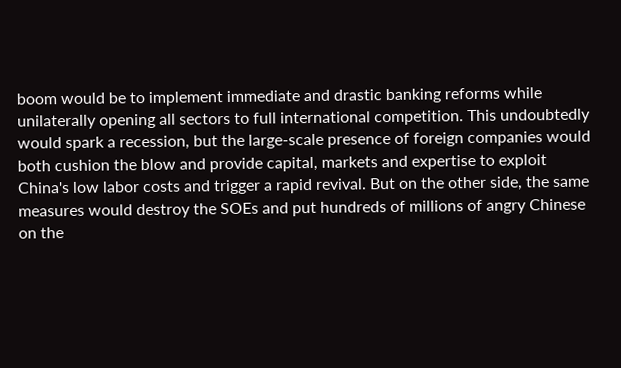boom would be to implement immediate and drastic banking reforms while unilaterally opening all sectors to full international competition. This undoubtedly would spark a recession, but the large-scale presence of foreign companies would both cushion the blow and provide capital, markets and expertise to exploit China's low labor costs and trigger a rapid revival. But on the other side, the same measures would destroy the SOEs and put hundreds of millions of angry Chinese on the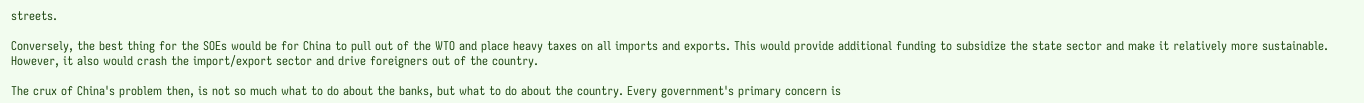streets.

Conversely, the best thing for the SOEs would be for China to pull out of the WTO and place heavy taxes on all imports and exports. This would provide additional funding to subsidize the state sector and make it relatively more sustainable. However, it also would crash the import/export sector and drive foreigners out of the country.

The crux of China's problem then, is not so much what to do about the banks, but what to do about the country. Every government's primary concern is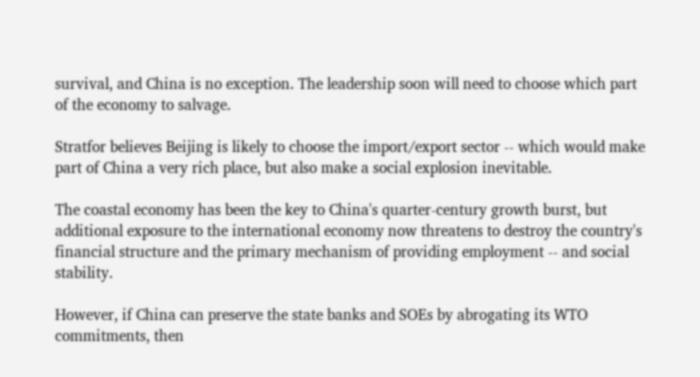survival, and China is no exception. The leadership soon will need to choose which part of the economy to salvage.

Stratfor believes Beijing is likely to choose the import/export sector -- which would make part of China a very rich place, but also make a social explosion inevitable.

The coastal economy has been the key to China's quarter-century growth burst, but additional exposure to the international economy now threatens to destroy the country's financial structure and the primary mechanism of providing employment -- and social stability.

However, if China can preserve the state banks and SOEs by abrogating its WTO commitments, then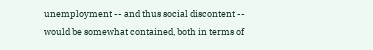unemployment -- and thus social discontent -- would be somewhat contained, both in terms of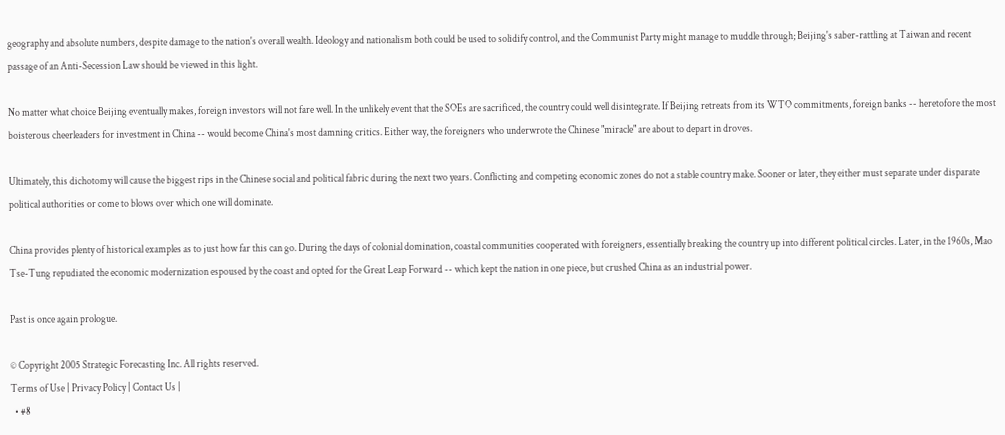geography and absolute numbers, despite damage to the nation's overall wealth. Ideology and nationalism both could be used to solidify control, and the Communist Party might manage to muddle through; Beijing's saber-rattling at Taiwan and recent passage of an Anti-Secession Law should be viewed in this light.

No matter what choice Beijing eventually makes, foreign investors will not fare well. In the unlikely event that the SOEs are sacrificed, the country could well disintegrate. If Beijing retreats from its WTO commitments, foreign banks -- heretofore the most boisterous cheerleaders for investment in China -- would become China's most damning critics. Either way, the foreigners who underwrote the Chinese "miracle" are about to depart in droves.

Ultimately, this dichotomy will cause the biggest rips in the Chinese social and political fabric during the next two years. Conflicting and competing economic zones do not a stable country make. Sooner or later, they either must separate under disparate political authorities or come to blows over which one will dominate.

China provides plenty of historical examples as to just how far this can go. During the days of colonial domination, coastal communities cooperated with foreigners, essentially breaking the country up into different political circles. Later, in the 1960s, Mao Tse-Tung repudiated the economic modernization espoused by the coast and opted for the Great Leap Forward -- which kept the nation in one piece, but crushed China as an industrial power.

Past is once again prologue.

© Copyright 2005 Strategic Forecasting Inc. All rights reserved.
Terms of Use | Privacy Policy | Contact Us |
  • #8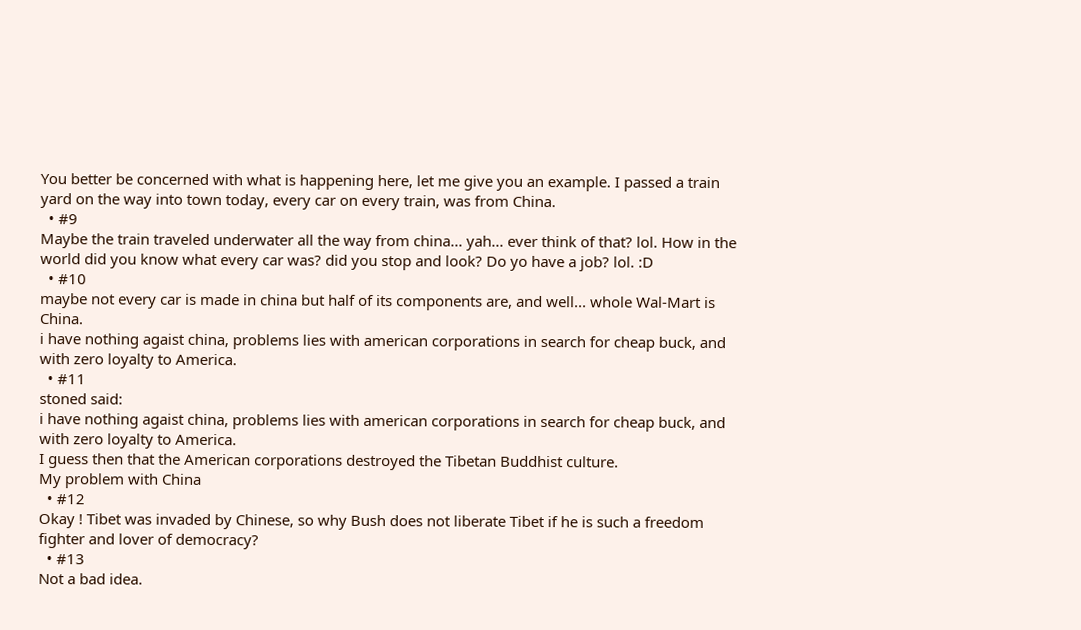You better be concerned with what is happening here, let me give you an example. I passed a train yard on the way into town today, every car on every train, was from China.
  • #9
Maybe the train traveled underwater all the way from china... yah... ever think of that? lol. How in the world did you know what every car was? did you stop and look? Do yo have a job? lol. :D
  • #10
maybe not every car is made in china but half of its components are, and well... whole Wal-Mart is China.
i have nothing agaist china, problems lies with american corporations in search for cheap buck, and with zero loyalty to America.
  • #11
stoned said:
i have nothing agaist china, problems lies with american corporations in search for cheap buck, and with zero loyalty to America.
I guess then that the American corporations destroyed the Tibetan Buddhist culture.
My problem with China
  • #12
Okay ! Tibet was invaded by Chinese, so why Bush does not liberate Tibet if he is such a freedom fighter and lover of democracy?
  • #13
Not a bad idea.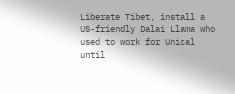Liberate Tibet, install a US-friendly Dalai Llama who used to work for Unical until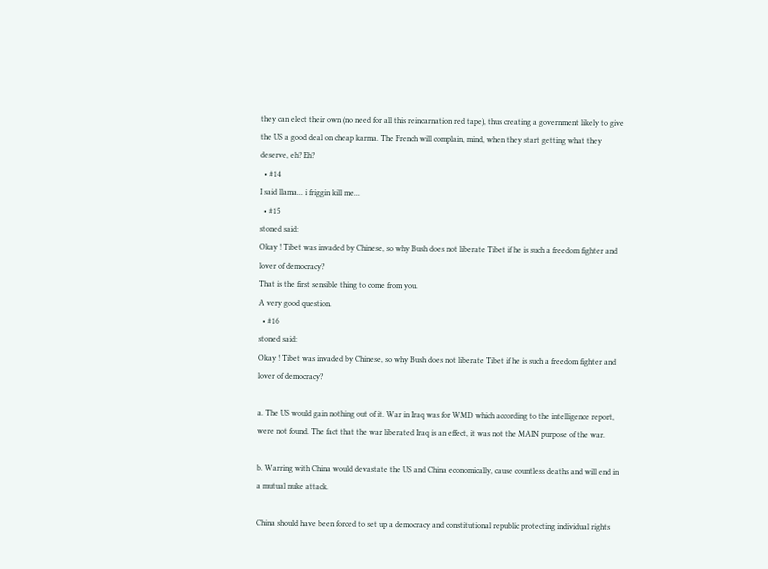they can elect their own (no need for all this reincarnation red tape), thus creating a government likely to give the US a good deal on cheap karma. The French will complain, mind, when they start getting what they deserve, eh? Eh?
  • #14
I said llama... i friggin kill me...
  • #15
stoned said:
Okay ! Tibet was invaded by Chinese, so why Bush does not liberate Tibet if he is such a freedom fighter and lover of democracy?
That is the first sensible thing to come from you.
A very good question.
  • #16
stoned said:
Okay ! Tibet was invaded by Chinese, so why Bush does not liberate Tibet if he is such a freedom fighter and lover of democracy?

a. The US would gain nothing out of it. War in Iraq was for WMD which according to the intelligence report, were not found. The fact that the war liberated Iraq is an effect, it was not the MAIN purpose of the war.

b. Warring with China would devastate the US and China economically, cause countless deaths and will end in a mutual nuke attack.

China should have been forced to set up a democracy and constitutional republic protecting individual rights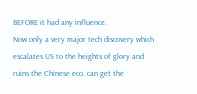BEFORE it had any influence.
Now only a very major tech discovery which escalates US to the heights of glory and ruins the Chinese eco. can get the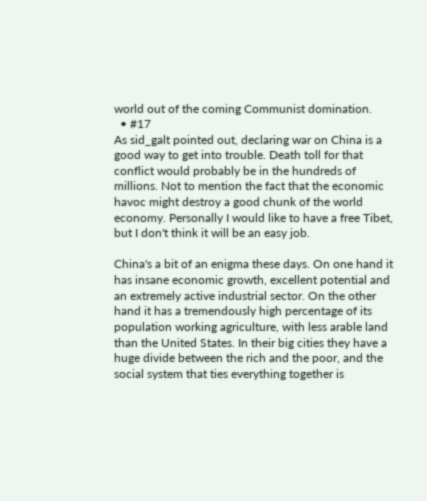world out of the coming Communist domination.
  • #17
As sid_galt pointed out, declaring war on China is a good way to get into trouble. Death toll for that conflict would probably be in the hundreds of millions. Not to mention the fact that the economic havoc might destroy a good chunk of the world economy. Personally I would like to have a free Tibet, but I don't think it will be an easy job.

China's a bit of an enigma these days. On one hand it has insane economic growth, excellent potential and an extremely active industrial sector. On the other hand it has a tremendously high percentage of its population working agriculture, with less arable land than the United States. In their big cities they have a huge divide between the rich and the poor, and the social system that ties everything together is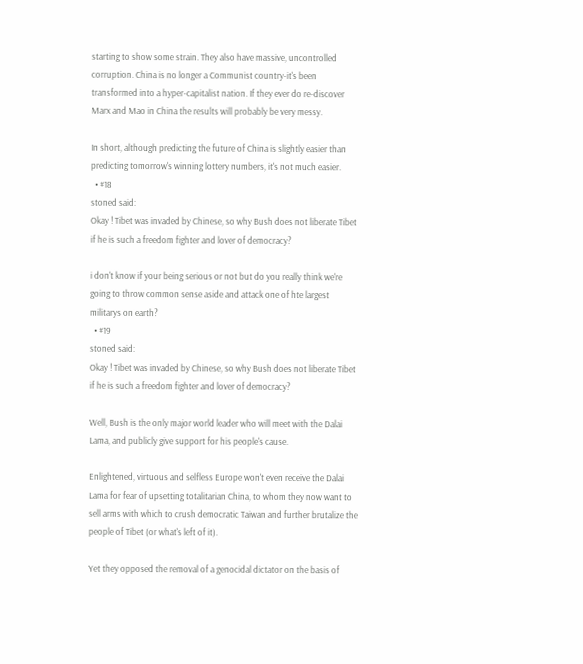starting to show some strain. They also have massive, uncontrolled corruption. China is no longer a Communist country-it's been transformed into a hyper-capitalist nation. If they ever do re-discover Marx and Mao in China the results will probably be very messy.

In short, although predicting the future of China is slightly easier than predicting tomorrow's winning lottery numbers, it's not much easier.
  • #18
stoned said:
Okay ! Tibet was invaded by Chinese, so why Bush does not liberate Tibet if he is such a freedom fighter and lover of democracy?

i don't know if your being serious or not but do you really think we're going to throw common sense aside and attack one of hte largest militarys on earth?
  • #19
stoned said:
Okay ! Tibet was invaded by Chinese, so why Bush does not liberate Tibet if he is such a freedom fighter and lover of democracy?

Well, Bush is the only major world leader who will meet with the Dalai Lama, and publicly give support for his people's cause.

Enlightened, virtuous and selfless Europe won't even receive the Dalai Lama for fear of upsetting totalitarian China, to whom they now want to sell arms with which to crush democratic Taiwan and further brutalize the people of Tibet (or what's left of it).

Yet they opposed the removal of a genocidal dictator on the basis of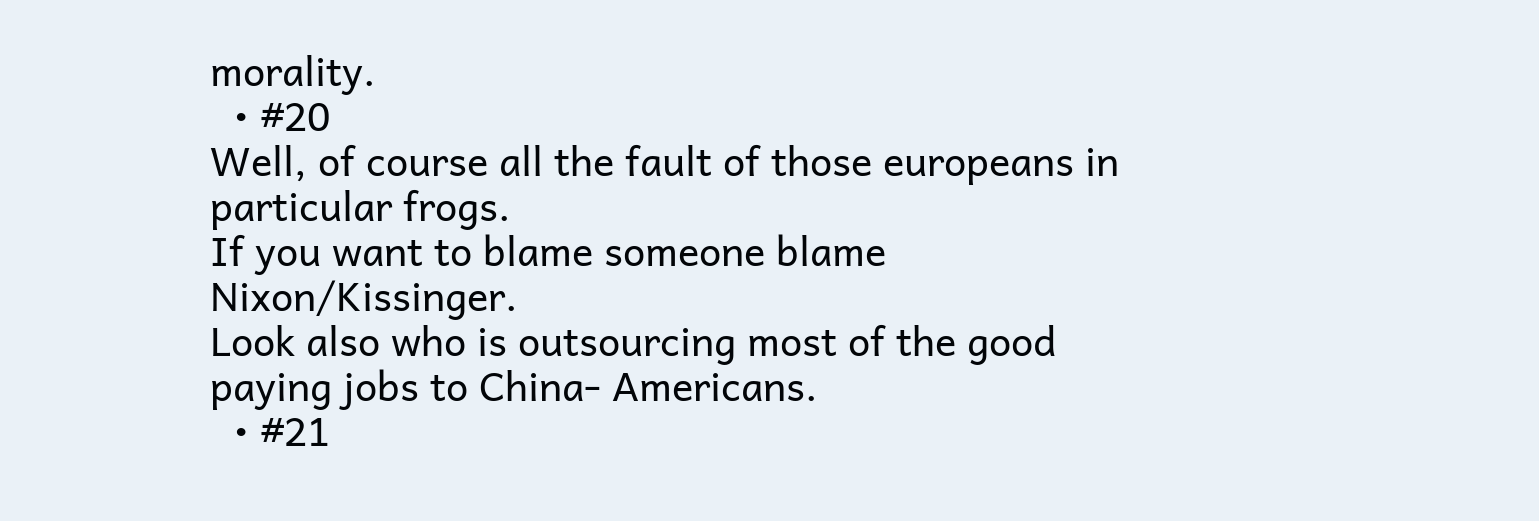morality.
  • #20
Well, of course all the fault of those europeans in particular frogs.
If you want to blame someone blame Nixon/Kissinger.
Look also who is outsourcing most of the good paying jobs to China- Americans.
  • #21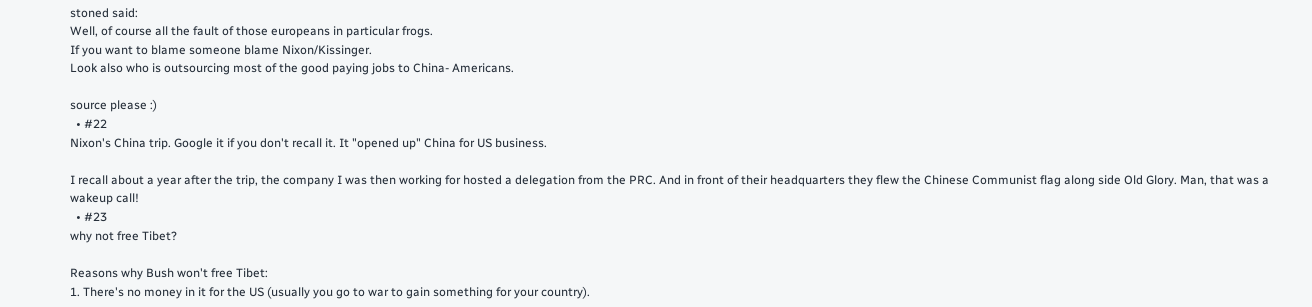stoned said:
Well, of course all the fault of those europeans in particular frogs.
If you want to blame someone blame Nixon/Kissinger.
Look also who is outsourcing most of the good paying jobs to China- Americans.

source please :)
  • #22
Nixon's China trip. Google it if you don't recall it. It "opened up" China for US business.

I recall about a year after the trip, the company I was then working for hosted a delegation from the PRC. And in front of their headquarters they flew the Chinese Communist flag along side Old Glory. Man, that was a wakeup call!
  • #23
why not free Tibet?

Reasons why Bush won't free Tibet:
1. There's no money in it for the US (usually you go to war to gain something for your country).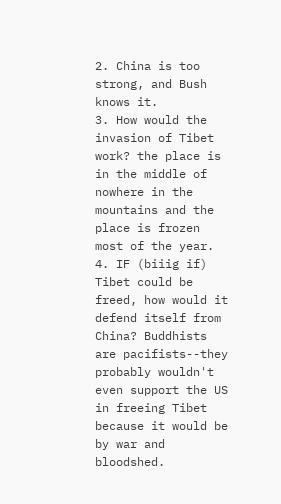2. China is too strong, and Bush knows it.
3. How would the invasion of Tibet work? the place is in the middle of nowhere in the mountains and the place is frozen most of the year.
4. IF (biiig if) Tibet could be freed, how would it defend itself from China? Buddhists are pacifists--they probably wouldn't even support the US in freeing Tibet because it would be by war and bloodshed.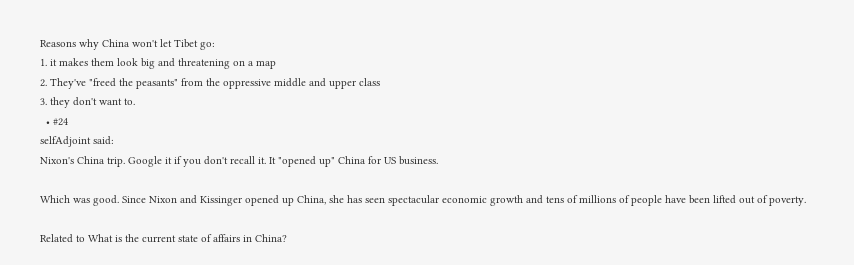Reasons why China won't let Tibet go:
1. it makes them look big and threatening on a map
2. They've "freed the peasants" from the oppressive middle and upper class
3. they don't want to.
  • #24
selfAdjoint said:
Nixon's China trip. Google it if you don't recall it. It "opened up" China for US business.

Which was good. Since Nixon and Kissinger opened up China, she has seen spectacular economic growth and tens of millions of people have been lifted out of poverty.

Related to What is the current state of affairs in China?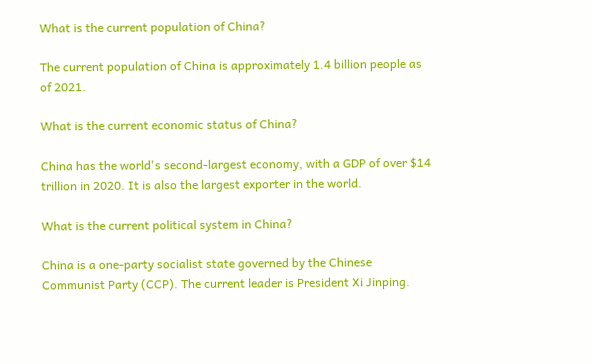What is the current population of China?

The current population of China is approximately 1.4 billion people as of 2021.

What is the current economic status of China?

China has the world's second-largest economy, with a GDP of over $14 trillion in 2020. It is also the largest exporter in the world.

What is the current political system in China?

China is a one-party socialist state governed by the Chinese Communist Party (CCP). The current leader is President Xi Jinping.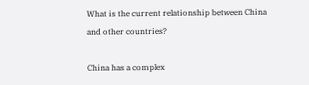What is the current relationship between China and other countries?

China has a complex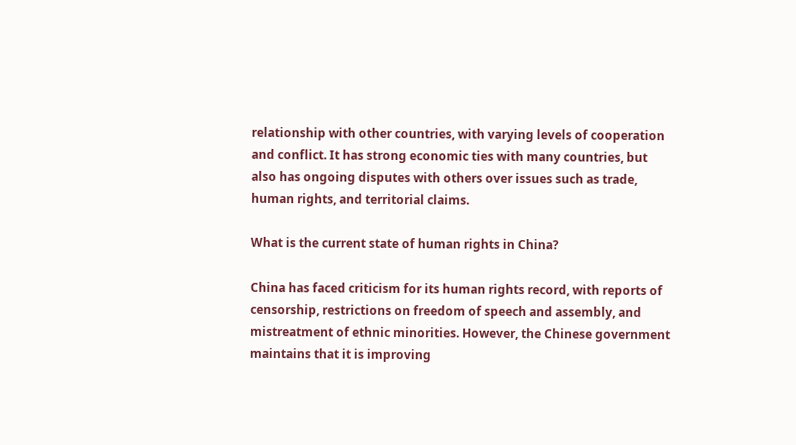relationship with other countries, with varying levels of cooperation and conflict. It has strong economic ties with many countries, but also has ongoing disputes with others over issues such as trade, human rights, and territorial claims.

What is the current state of human rights in China?

China has faced criticism for its human rights record, with reports of censorship, restrictions on freedom of speech and assembly, and mistreatment of ethnic minorities. However, the Chinese government maintains that it is improving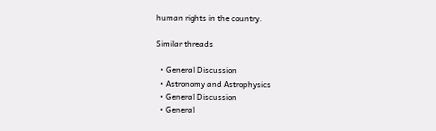human rights in the country.

Similar threads

  • General Discussion
  • Astronomy and Astrophysics
  • General Discussion
  • General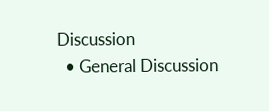Discussion
  • General Discussion